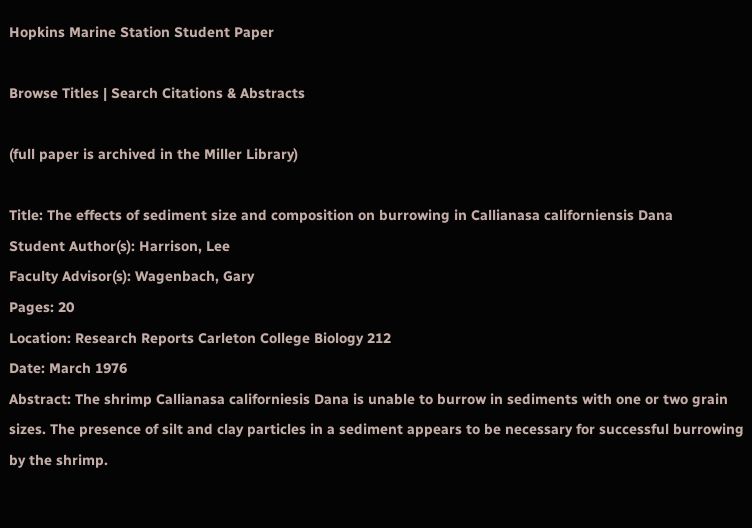Hopkins Marine Station Student Paper

Browse Titles | Search Citations & Abstracts

(full paper is archived in the Miller Library)

Title: The effects of sediment size and composition on burrowing in Callianasa californiensis Dana
Student Author(s): Harrison, Lee
Faculty Advisor(s): Wagenbach, Gary
Pages: 20
Location: Research Reports Carleton College Biology 212
Date: March 1976
Abstract: The shrimp Callianasa californiesis Dana is unable to burrow in sediments with one or two grain sizes. The presence of silt and clay particles in a sediment appears to be necessary for successful burrowing by the shrimp.